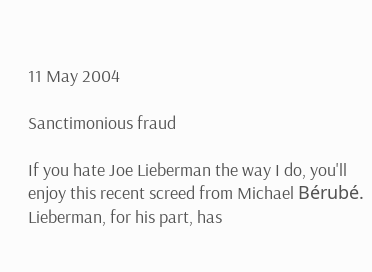11 May 2004

Sanctimonious fraud

If you hate Joe Lieberman the way I do, you'll enjoy this recent screed from Michael Bérubé.
Lieberman, for his part, has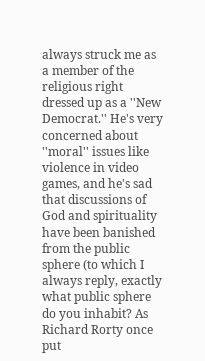always struck me as a member of the religious right dressed up as a ''New Democrat.'' He's very concerned about ''moral'' issues like violence in video games, and he's sad that discussions of God and spirituality have been banished from the public sphere (to which I always reply, exactly what public sphere do you inhabit? As Richard Rorty once put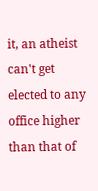it, an atheist can't get elected to any office higher than that of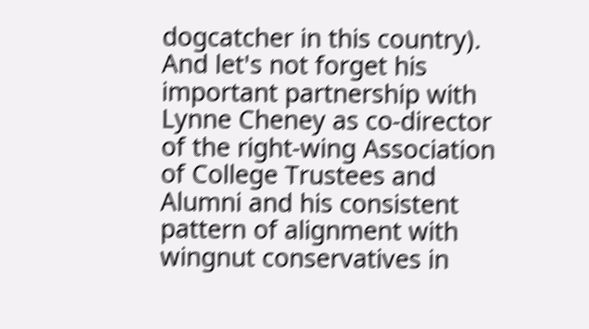dogcatcher in this country). And let's not forget his important partnership with Lynne Cheney as co-director of the right-wing Association of College Trustees and Alumni and his consistent pattern of alignment with wingnut conservatives in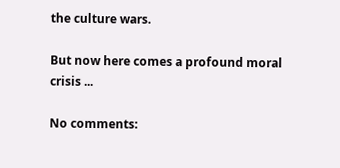the culture wars.

But now here comes a profound moral crisis ...

No comments: